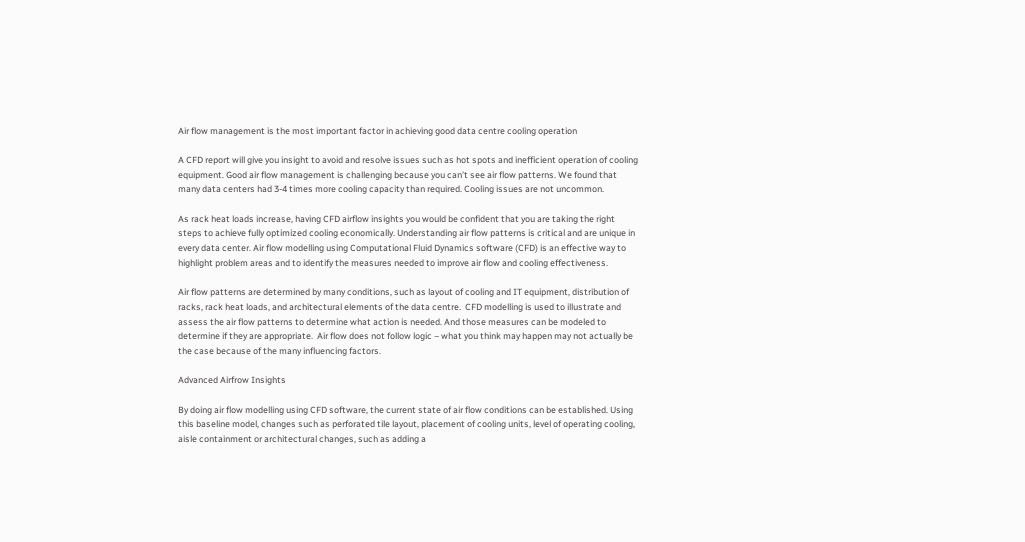Air flow management is the most important factor in achieving good data centre cooling operation

A CFD report will give you insight to avoid and resolve issues such as hot spots and inefficient operation of cooling equipment. Good air flow management is challenging because you can’t see air flow patterns. We found that many data centers had 3-4 times more cooling capacity than required. Cooling issues are not uncommon.

As rack heat loads increase, having CFD airflow insights you would be confident that you are taking the right steps to achieve fully optimized cooling economically. Understanding air flow patterns is critical and are unique in every data center. Air flow modelling using Computational Fluid Dynamics software (CFD) is an effective way to highlight problem areas and to identify the measures needed to improve air flow and cooling effectiveness.

Air flow patterns are determined by many conditions, such as layout of cooling and IT equipment, distribution of racks, rack heat loads, and architectural elements of the data centre.  CFD modelling is used to illustrate and assess the air flow patterns to determine what action is needed. And those measures can be modeled to determine if they are appropriate.  Air flow does not follow logic – what you think may happen may not actually be the case because of the many influencing factors.

Advanced Airfrow Insights

By doing air flow modelling using CFD software, the current state of air flow conditions can be established. Using this baseline model, changes such as perforated tile layout, placement of cooling units, level of operating cooling, aisle containment or architectural changes, such as adding a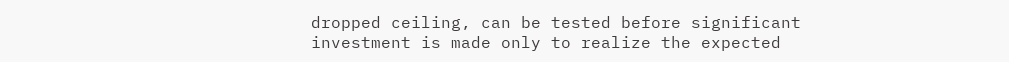dropped ceiling, can be tested before significant investment is made only to realize the expected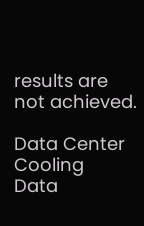results are not achieved.

Data Center Cooling
Data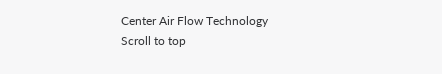Center Air Flow Technology
Scroll to top